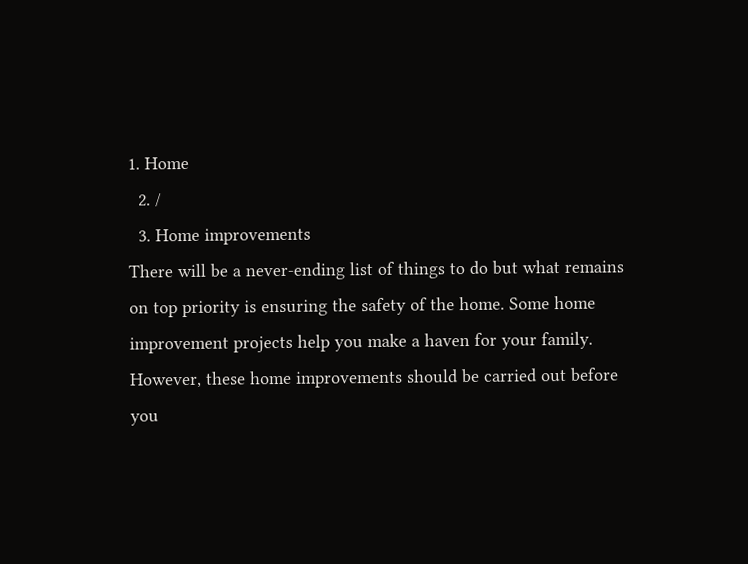1. Home
  2. /
  3. Home improvements
There will be a never-ending list of things to do but what remains on top priority is ensuring the safety of the home. Some home improvement projects help you make a haven for your family. However, these home improvements should be carried out before you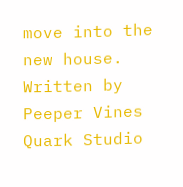move into the new house.
Written by
Peeper Vines
Quark Studio